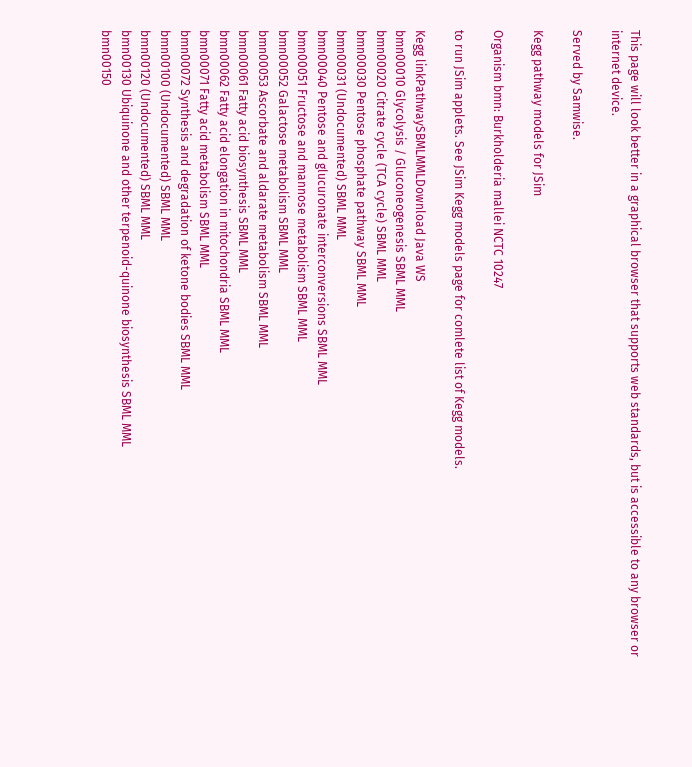This page will look better in a graphical browser that supports web standards, but is accessible to any browser or internet device.

Served by Samwise.

Kegg pathway models for JSim

Organism bmn: Burkholderia mallei NCTC 10247

to run JSim applets. See JSim Kegg models page for comlete list of Kegg models.

Kegg linkPathwaySBMLMMLDownload Java WS
bmn00010 Glycolysis / Gluconeogenesis SBML MML
bmn00020 Citrate cycle (TCA cycle) SBML MML
bmn00030 Pentose phosphate pathway SBML MML
bmn00031 (Undocumented) SBML MML
bmn00040 Pentose and glucuronate interconversions SBML MML
bmn00051 Fructose and mannose metabolism SBML MML
bmn00052 Galactose metabolism SBML MML
bmn00053 Ascorbate and aldarate metabolism SBML MML
bmn00061 Fatty acid biosynthesis SBML MML
bmn00062 Fatty acid elongation in mitochondria SBML MML
bmn00071 Fatty acid metabolism SBML MML
bmn00072 Synthesis and degradation of ketone bodies SBML MML
bmn00100 (Undocumented) SBML MML
bmn00120 (Undocumented) SBML MML
bmn00130 Ubiquinone and other terpenoid-quinone biosynthesis SBML MML
bmn00150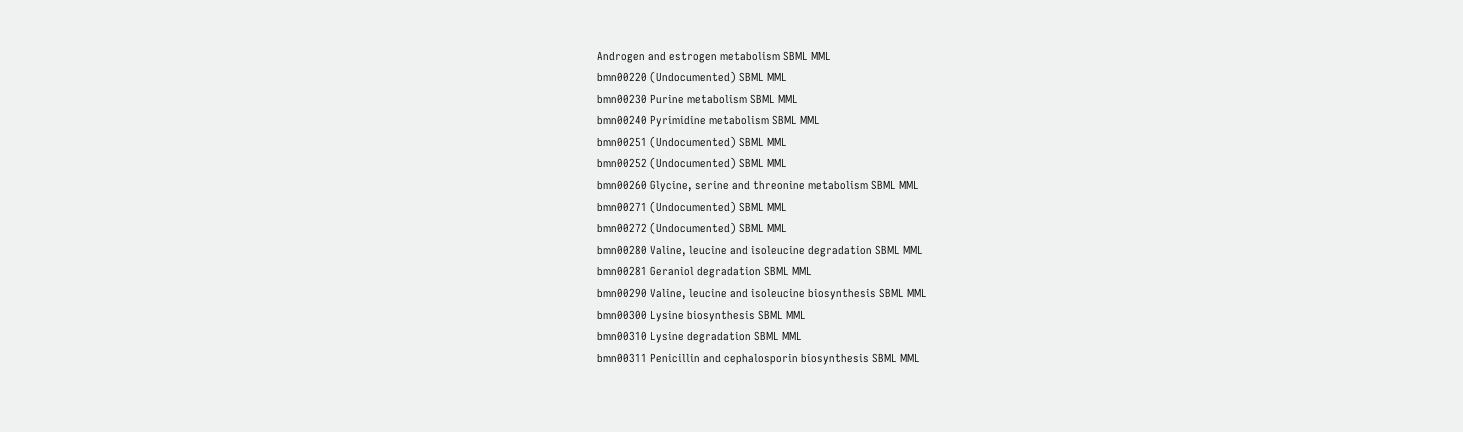Androgen and estrogen metabolism SBML MML
bmn00220 (Undocumented) SBML MML
bmn00230 Purine metabolism SBML MML
bmn00240 Pyrimidine metabolism SBML MML
bmn00251 (Undocumented) SBML MML
bmn00252 (Undocumented) SBML MML
bmn00260 Glycine, serine and threonine metabolism SBML MML
bmn00271 (Undocumented) SBML MML
bmn00272 (Undocumented) SBML MML
bmn00280 Valine, leucine and isoleucine degradation SBML MML
bmn00281 Geraniol degradation SBML MML
bmn00290 Valine, leucine and isoleucine biosynthesis SBML MML
bmn00300 Lysine biosynthesis SBML MML
bmn00310 Lysine degradation SBML MML
bmn00311 Penicillin and cephalosporin biosynthesis SBML MML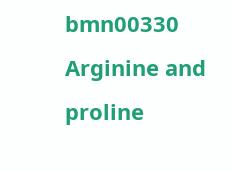bmn00330 Arginine and proline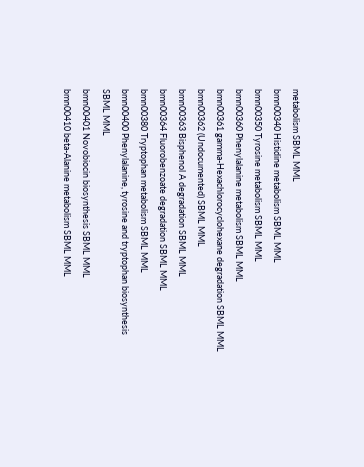metabolism SBML MML
bmn00340 Histidine metabolism SBML MML
bmn00350 Tyrosine metabolism SBML MML
bmn00360 Phenylalanine metabolism SBML MML
bmn00361 gamma-Hexachlorocyclohexane degradation SBML MML
bmn00362 (Undocumented) SBML MML
bmn00363 Bisphenol A degradation SBML MML
bmn00364 Fluorobenzoate degradation SBML MML
bmn00380 Tryptophan metabolism SBML MML
bmn00400 Phenylalanine, tyrosine and tryptophan biosynthesis SBML MML
bmn00401 Novobiocin biosynthesis SBML MML
bmn00410 beta-Alanine metabolism SBML MML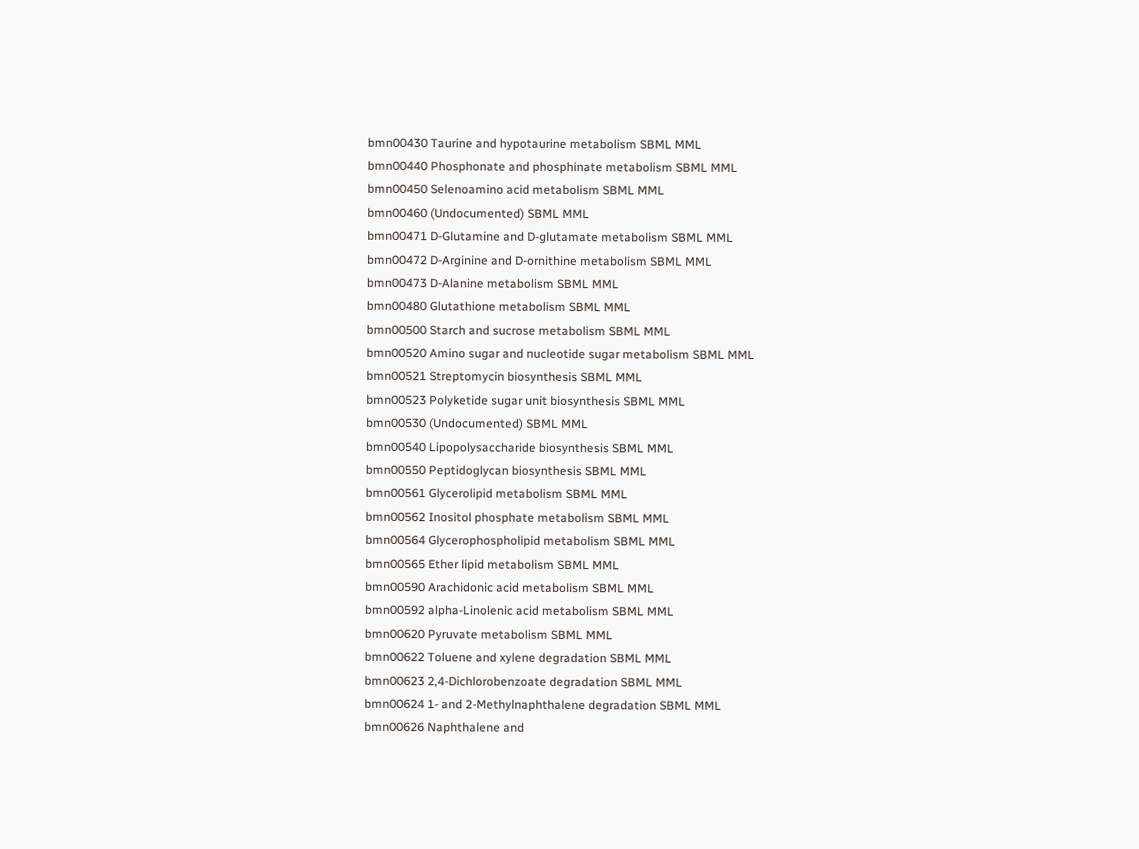bmn00430 Taurine and hypotaurine metabolism SBML MML
bmn00440 Phosphonate and phosphinate metabolism SBML MML
bmn00450 Selenoamino acid metabolism SBML MML
bmn00460 (Undocumented) SBML MML
bmn00471 D-Glutamine and D-glutamate metabolism SBML MML
bmn00472 D-Arginine and D-ornithine metabolism SBML MML
bmn00473 D-Alanine metabolism SBML MML
bmn00480 Glutathione metabolism SBML MML
bmn00500 Starch and sucrose metabolism SBML MML
bmn00520 Amino sugar and nucleotide sugar metabolism SBML MML
bmn00521 Streptomycin biosynthesis SBML MML
bmn00523 Polyketide sugar unit biosynthesis SBML MML
bmn00530 (Undocumented) SBML MML
bmn00540 Lipopolysaccharide biosynthesis SBML MML
bmn00550 Peptidoglycan biosynthesis SBML MML
bmn00561 Glycerolipid metabolism SBML MML
bmn00562 Inositol phosphate metabolism SBML MML
bmn00564 Glycerophospholipid metabolism SBML MML
bmn00565 Ether lipid metabolism SBML MML
bmn00590 Arachidonic acid metabolism SBML MML
bmn00592 alpha-Linolenic acid metabolism SBML MML
bmn00620 Pyruvate metabolism SBML MML
bmn00622 Toluene and xylene degradation SBML MML
bmn00623 2,4-Dichlorobenzoate degradation SBML MML
bmn00624 1- and 2-Methylnaphthalene degradation SBML MML
bmn00626 Naphthalene and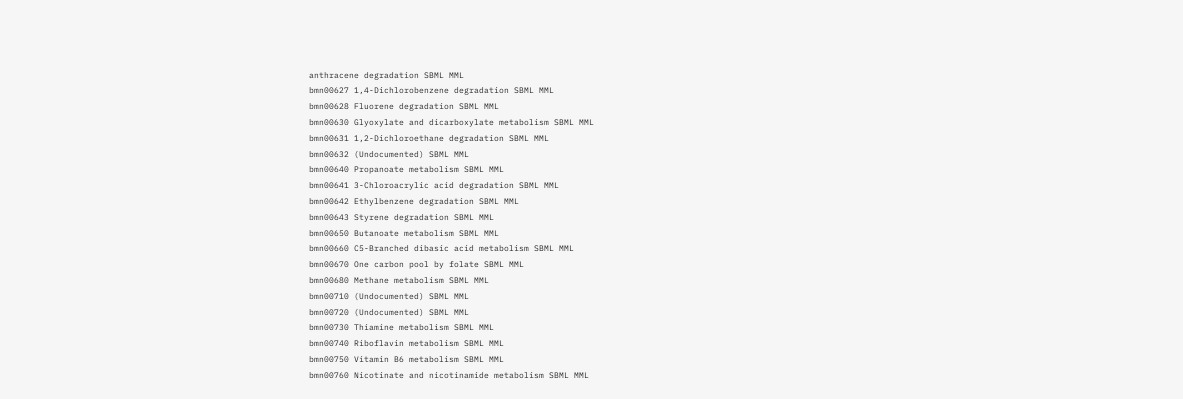anthracene degradation SBML MML
bmn00627 1,4-Dichlorobenzene degradation SBML MML
bmn00628 Fluorene degradation SBML MML
bmn00630 Glyoxylate and dicarboxylate metabolism SBML MML
bmn00631 1,2-Dichloroethane degradation SBML MML
bmn00632 (Undocumented) SBML MML
bmn00640 Propanoate metabolism SBML MML
bmn00641 3-Chloroacrylic acid degradation SBML MML
bmn00642 Ethylbenzene degradation SBML MML
bmn00643 Styrene degradation SBML MML
bmn00650 Butanoate metabolism SBML MML
bmn00660 C5-Branched dibasic acid metabolism SBML MML
bmn00670 One carbon pool by folate SBML MML
bmn00680 Methane metabolism SBML MML
bmn00710 (Undocumented) SBML MML
bmn00720 (Undocumented) SBML MML
bmn00730 Thiamine metabolism SBML MML
bmn00740 Riboflavin metabolism SBML MML
bmn00750 Vitamin B6 metabolism SBML MML
bmn00760 Nicotinate and nicotinamide metabolism SBML MML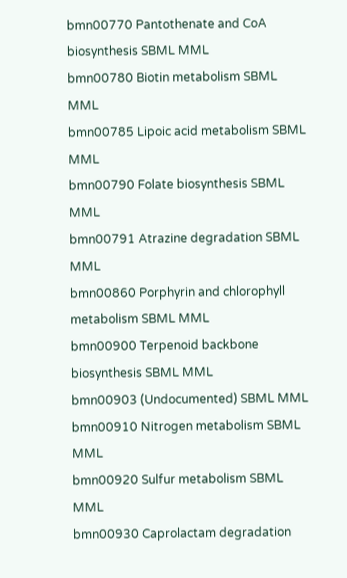bmn00770 Pantothenate and CoA biosynthesis SBML MML
bmn00780 Biotin metabolism SBML MML
bmn00785 Lipoic acid metabolism SBML MML
bmn00790 Folate biosynthesis SBML MML
bmn00791 Atrazine degradation SBML MML
bmn00860 Porphyrin and chlorophyll metabolism SBML MML
bmn00900 Terpenoid backbone biosynthesis SBML MML
bmn00903 (Undocumented) SBML MML
bmn00910 Nitrogen metabolism SBML MML
bmn00920 Sulfur metabolism SBML MML
bmn00930 Caprolactam degradation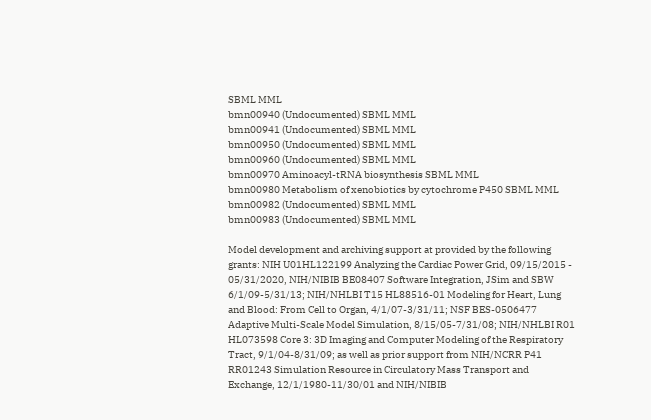SBML MML
bmn00940 (Undocumented) SBML MML
bmn00941 (Undocumented) SBML MML
bmn00950 (Undocumented) SBML MML
bmn00960 (Undocumented) SBML MML
bmn00970 Aminoacyl-tRNA biosynthesis SBML MML
bmn00980 Metabolism of xenobiotics by cytochrome P450 SBML MML
bmn00982 (Undocumented) SBML MML
bmn00983 (Undocumented) SBML MML

Model development and archiving support at provided by the following grants: NIH U01HL122199 Analyzing the Cardiac Power Grid, 09/15/2015 - 05/31/2020, NIH/NIBIB BE08407 Software Integration, JSim and SBW 6/1/09-5/31/13; NIH/NHLBI T15 HL88516-01 Modeling for Heart, Lung and Blood: From Cell to Organ, 4/1/07-3/31/11; NSF BES-0506477 Adaptive Multi-Scale Model Simulation, 8/15/05-7/31/08; NIH/NHLBI R01 HL073598 Core 3: 3D Imaging and Computer Modeling of the Respiratory Tract, 9/1/04-8/31/09; as well as prior support from NIH/NCRR P41 RR01243 Simulation Resource in Circulatory Mass Transport and Exchange, 12/1/1980-11/30/01 and NIH/NIBIB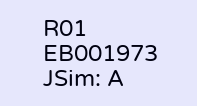R01 EB001973 JSim: A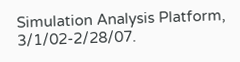Simulation Analysis Platform, 3/1/02-2/28/07.